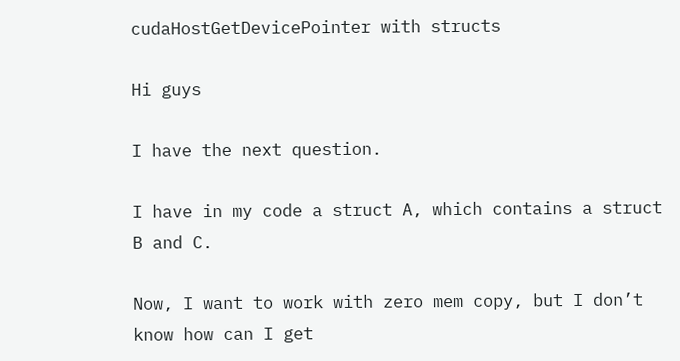cudaHostGetDevicePointer with structs

Hi guys

I have the next question.

I have in my code a struct A, which contains a struct B and C.

Now, I want to work with zero mem copy, but I don’t know how can I get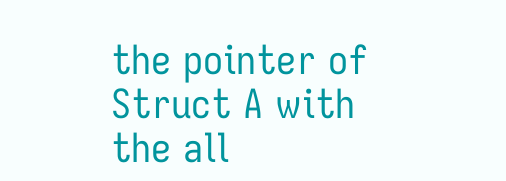the pointer of Struct A with the all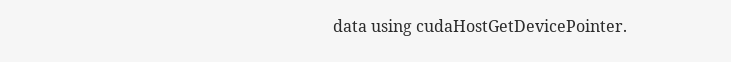data using cudaHostGetDevicePointer.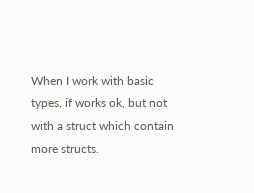When I work with basic types, if works ok, but not with a struct which contain more structs.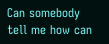Can somebody tell me how can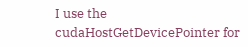I use the cudaHostGetDevicePointer for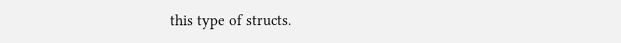this type of structs.